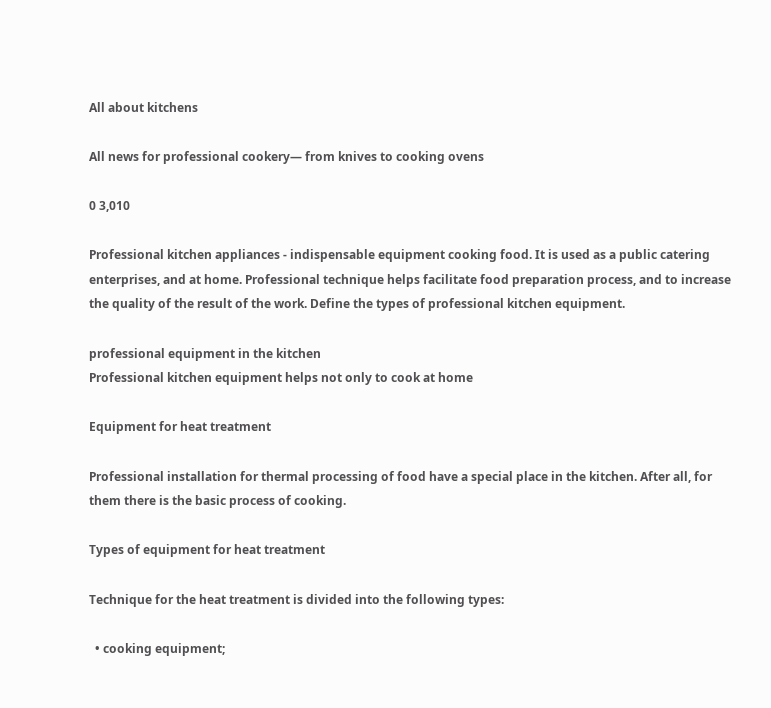All about kitchens

All news for professional cookery— from knives to cooking ovens

0 3,010

Professional kitchen appliances - indispensable equipment cooking food. It is used as a public catering enterprises, and at home. Professional technique helps facilitate food preparation process, and to increase the quality of the result of the work. Define the types of professional kitchen equipment.

professional equipment in the kitchen
Professional kitchen equipment helps not only to cook at home

Equipment for heat treatment

Professional installation for thermal processing of food have a special place in the kitchen. After all, for them there is the basic process of cooking.

Types of equipment for heat treatment

Technique for the heat treatment is divided into the following types:

  • cooking equipment;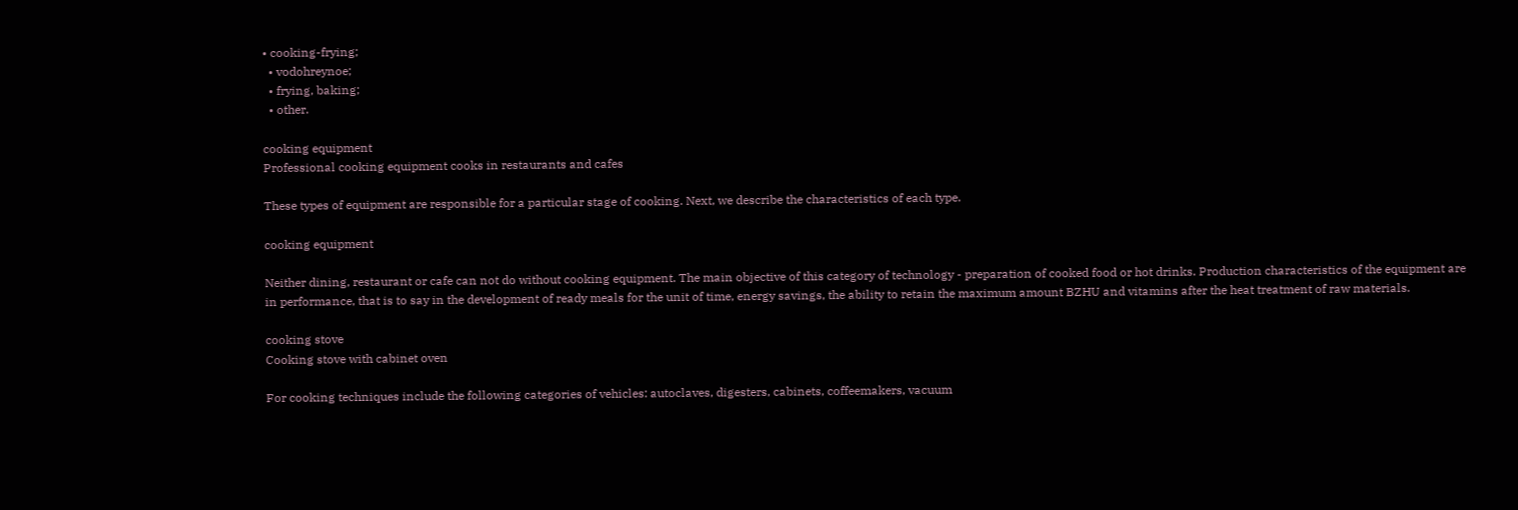• cooking-frying;
  • vodohreynoe;
  • frying, baking;
  • other.

cooking equipment
Professional cooking equipment cooks in restaurants and cafes

These types of equipment are responsible for a particular stage of cooking. Next, we describe the characteristics of each type.

cooking equipment

Neither dining, restaurant or cafe can not do without cooking equipment. The main objective of this category of technology - preparation of cooked food or hot drinks. Production characteristics of the equipment are in performance, that is to say in the development of ready meals for the unit of time, energy savings, the ability to retain the maximum amount BZHU and vitamins after the heat treatment of raw materials.

cooking stove
Cooking stove with cabinet oven

For cooking techniques include the following categories of vehicles: autoclaves, digesters, cabinets, coffeemakers, vacuum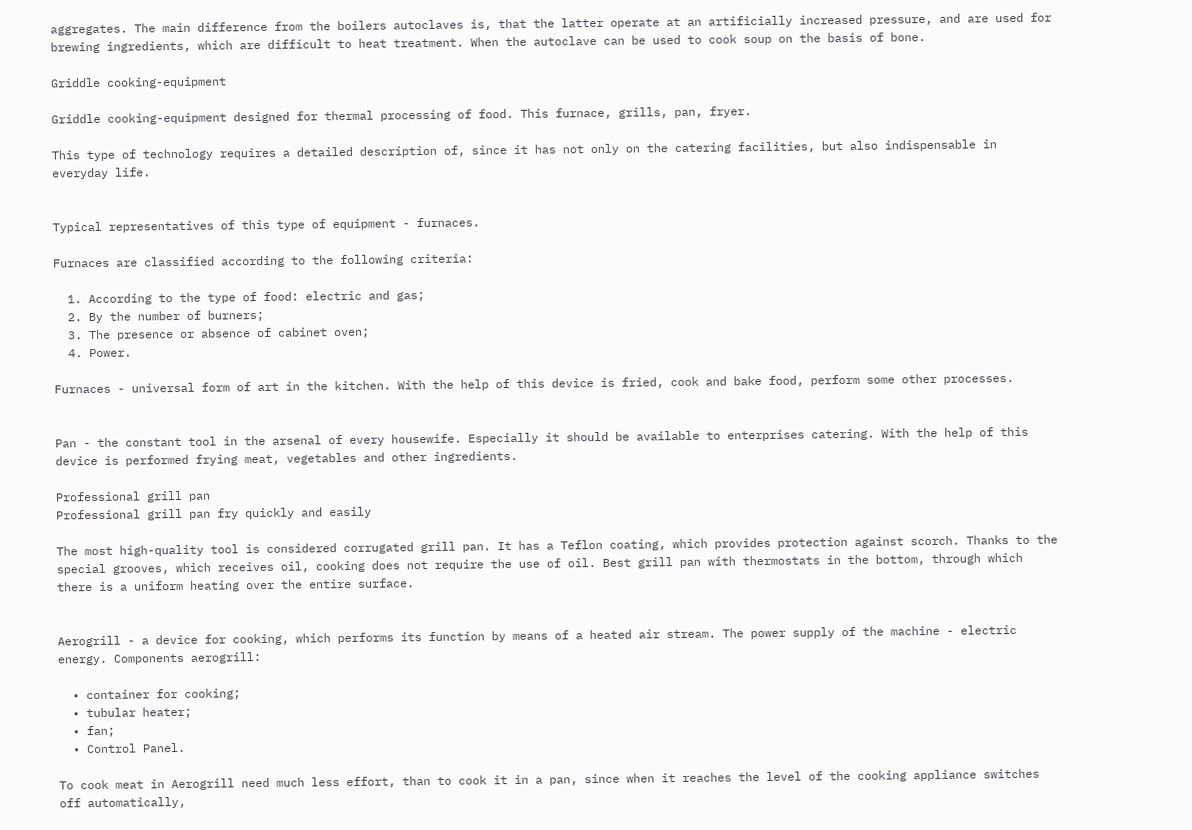aggregates. The main difference from the boilers autoclaves is, that the latter operate at an artificially increased pressure, and are used for brewing ingredients, which are difficult to heat treatment. When the autoclave can be used to cook soup on the basis of bone.

Griddle cooking-equipment

Griddle cooking-equipment designed for thermal processing of food. This furnace, grills, pan, fryer.

This type of technology requires a detailed description of, since it has not only on the catering facilities, but also indispensable in everyday life.


Typical representatives of this type of equipment - furnaces.

Furnaces are classified according to the following criteria:

  1. According to the type of food: electric and gas;
  2. By the number of burners;
  3. The presence or absence of cabinet oven;
  4. Power.

Furnaces - universal form of art in the kitchen. With the help of this device is fried, cook and bake food, perform some other processes.


Pan - the constant tool in the arsenal of every housewife. Especially it should be available to enterprises catering. With the help of this device is performed frying meat, vegetables and other ingredients.

Professional grill pan
Professional grill pan fry quickly and easily

The most high-quality tool is considered corrugated grill pan. It has a Teflon coating, which provides protection against scorch. Thanks to the special grooves, which receives oil, cooking does not require the use of oil. Best grill pan with thermostats in the bottom, through which there is a uniform heating over the entire surface.


Aerogrill - a device for cooking, which performs its function by means of a heated air stream. The power supply of the machine - electric energy. Components aerogrill:

  • container for cooking;
  • tubular heater;
  • fan;
  • Control Panel.

To cook meat in Aerogrill need much less effort, than to cook it in a pan, since when it reaches the level of the cooking appliance switches off automatically,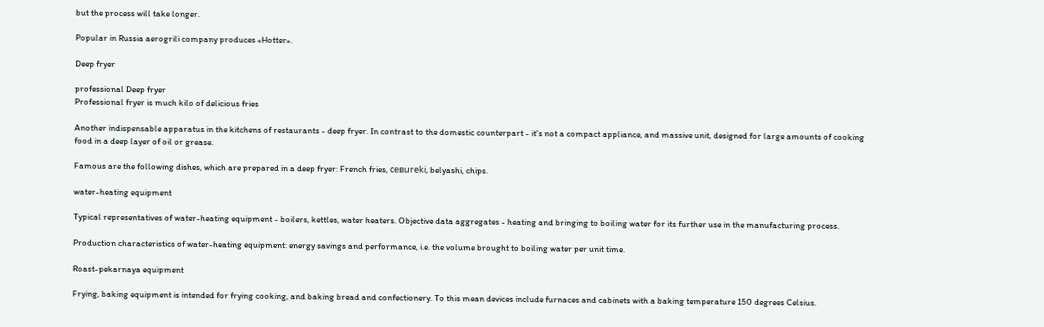but the process will take longer.

Popular in Russia aerogrili company produces «Hotter».

Deep fryer

professional Deep fryer
Professional fryer is much kilo of delicious fries

Another indispensable apparatus in the kitchens of restaurants - deep fryer. In contrast to the domestic counterpart - it's not a compact appliance, and massive unit, designed for large amounts of cooking food in a deep layer of oil or grease.

Famous are the following dishes, which are prepared in a deep fryer: French fries, ceʙureki, belyashi, chips.

water-heating equipment

Typical representatives of water-heating equipment - boilers, kettles, water heaters. Objective data aggregates - heating and bringing to boiling water for its further use in the manufacturing process.

Production characteristics of water-heating equipment: energy savings and performance, i.e. the volume brought to boiling water per unit time.

Roast-pekarnaya equipment

Frying, baking equipment is intended for frying cooking, and baking bread and confectionery. To this mean devices include furnaces and cabinets with a baking temperature 150 degrees Celsius.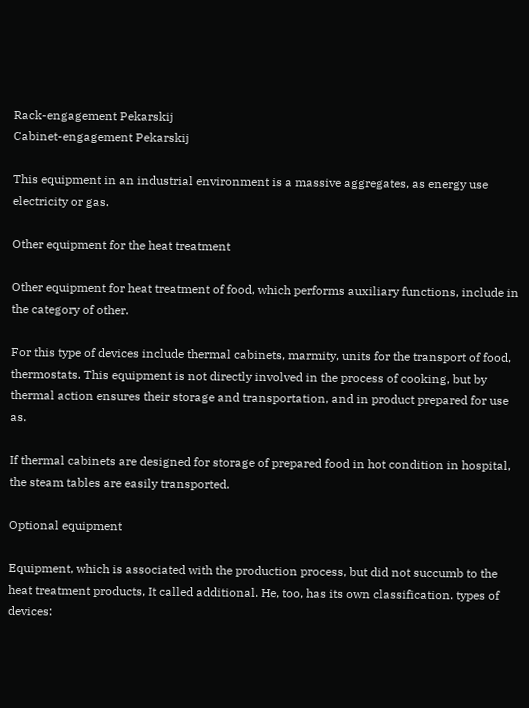Rack-engagement Pekarskij
Cabinet-engagement Pekarskij

This equipment in an industrial environment is a massive aggregates, as energy use electricity or gas.

Other equipment for the heat treatment

Other equipment for heat treatment of food, which performs auxiliary functions, include in the category of other.

For this type of devices include thermal cabinets, marmity, units for the transport of food, thermostats. This equipment is not directly involved in the process of cooking, but by thermal action ensures their storage and transportation, and in product prepared for use as.

If thermal cabinets are designed for storage of prepared food in hot condition in hospital, the steam tables are easily transported.

Optional equipment

Equipment, which is associated with the production process, but did not succumb to the heat treatment products, It called additional. He, too, has its own classification. types of devices: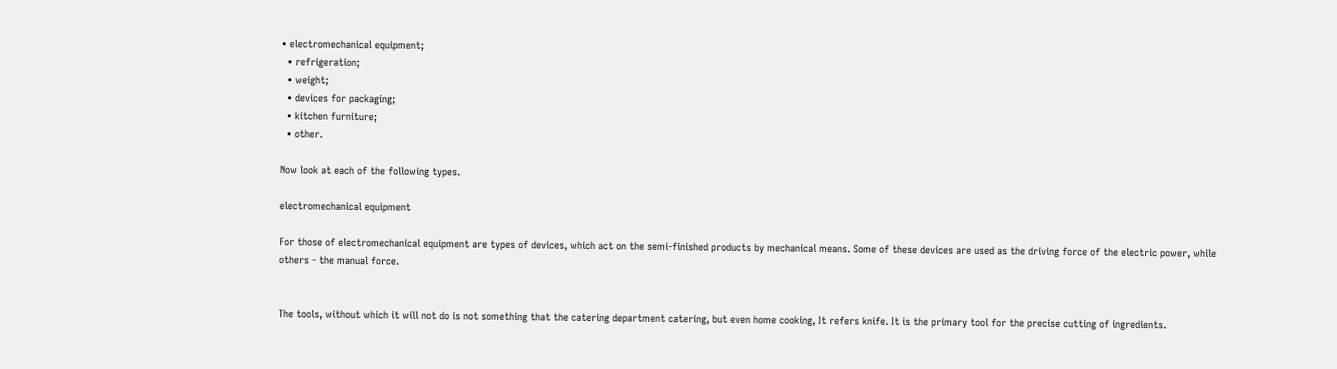• electromechanical equipment;
  • refrigeration;
  • weight;
  • devices for packaging;
  • kitchen furniture;
  • other.

Now look at each of the following types.

electromechanical equipment

For those of electromechanical equipment are types of devices, which act on the semi-finished products by mechanical means. Some of these devices are used as the driving force of the electric power, while others - the manual force.


The tools, without which it will not do is not something that the catering department catering, but even home cooking, It refers knife. It is the primary tool for the precise cutting of ingredients.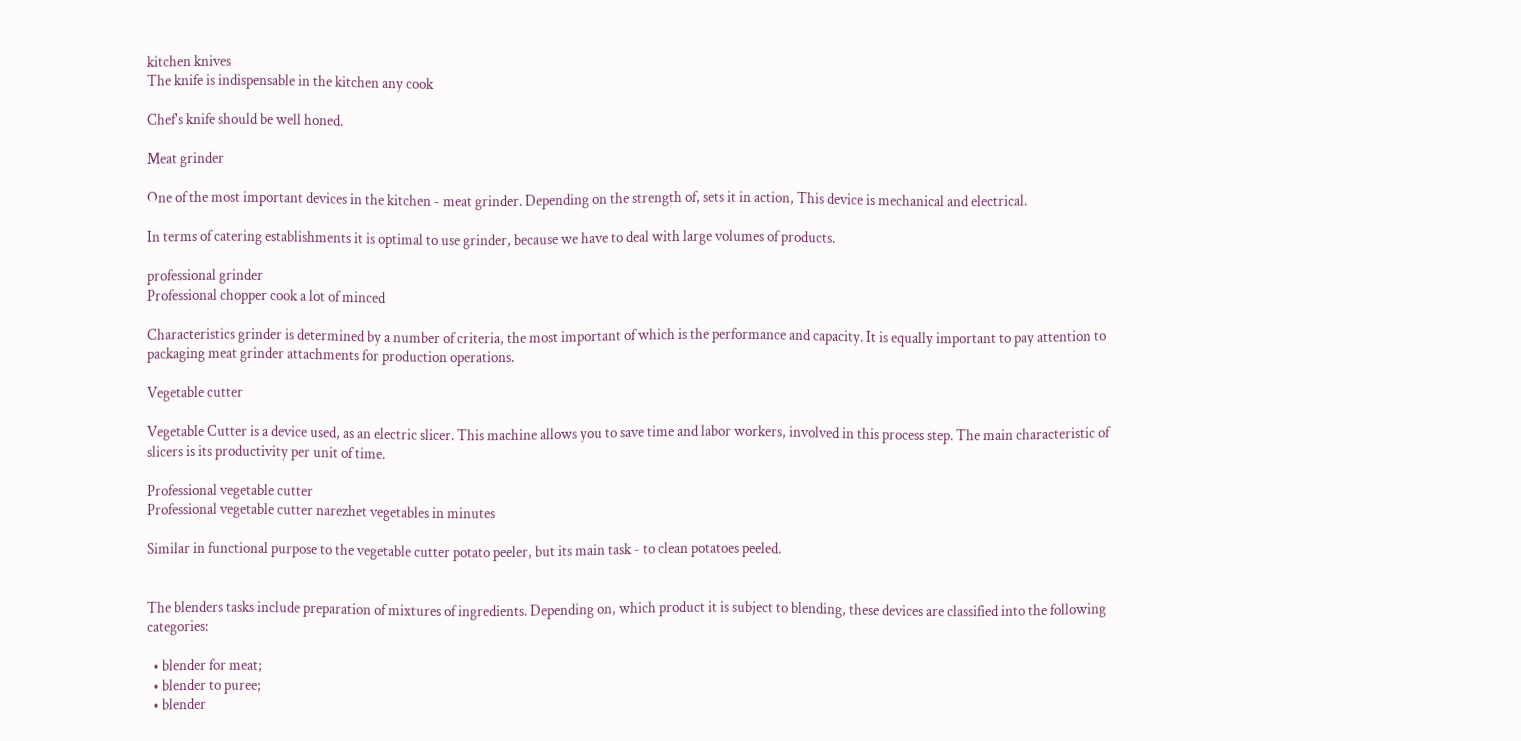kitchen knives
The knife is indispensable in the kitchen any cook

Chef's knife should be well honed.

Meat grinder

One of the most important devices in the kitchen - meat grinder. Depending on the strength of, sets it in action, This device is mechanical and electrical.

In terms of catering establishments it is optimal to use grinder, because we have to deal with large volumes of products.

professional grinder
Professional chopper cook a lot of minced

Characteristics grinder is determined by a number of criteria, the most important of which is the performance and capacity. It is equally important to pay attention to packaging meat grinder attachments for production operations.

Vegetable cutter

Vegetable Cutter is a device used, as an electric slicer. This machine allows you to save time and labor workers, involved in this process step. The main characteristic of slicers is its productivity per unit of time.

Professional vegetable cutter
Professional vegetable cutter narezhet vegetables in minutes

Similar in functional purpose to the vegetable cutter potato peeler, but its main task - to clean potatoes peeled.


The blenders tasks include preparation of mixtures of ingredients. Depending on, which product it is subject to blending, these devices are classified into the following categories:

  • blender for meat;
  • blender to puree;
  • blender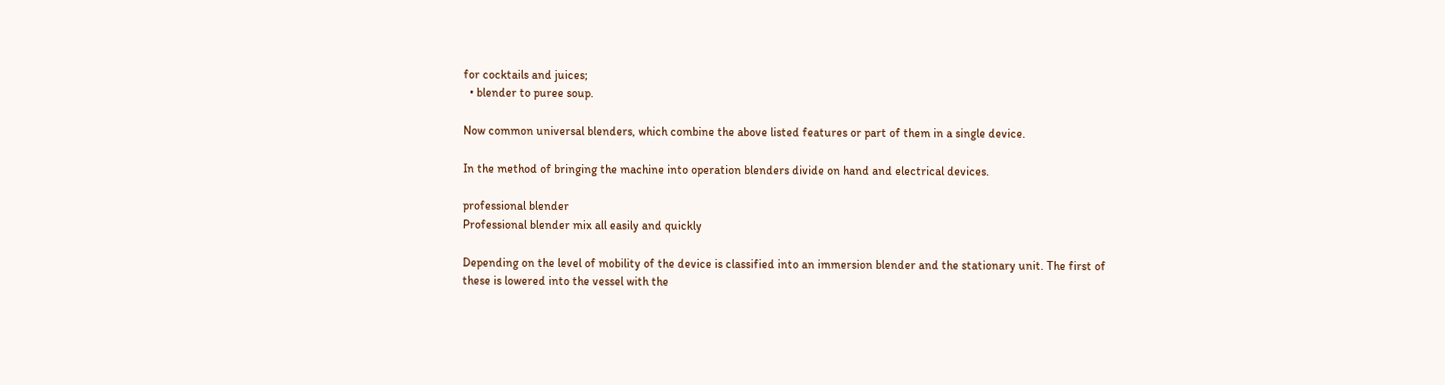for cocktails and juices;
  • blender to puree soup.

Now common universal blenders, which combine the above listed features or part of them in a single device.

In the method of bringing the machine into operation blenders divide on hand and electrical devices.

professional blender
Professional blender mix all easily and quickly

Depending on the level of mobility of the device is classified into an immersion blender and the stationary unit. The first of these is lowered into the vessel with the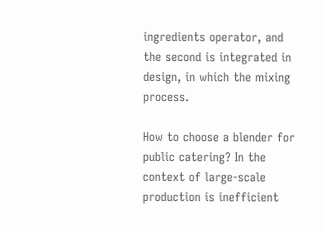ingredients operator, and the second is integrated in design, in which the mixing process.

How to choose a blender for public catering? In the context of large-scale production is inefficient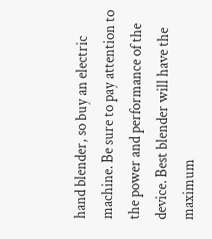hand blender, so buy an electric machine. Be sure to pay attention to the power and performance of the device. Best blender will have the maximum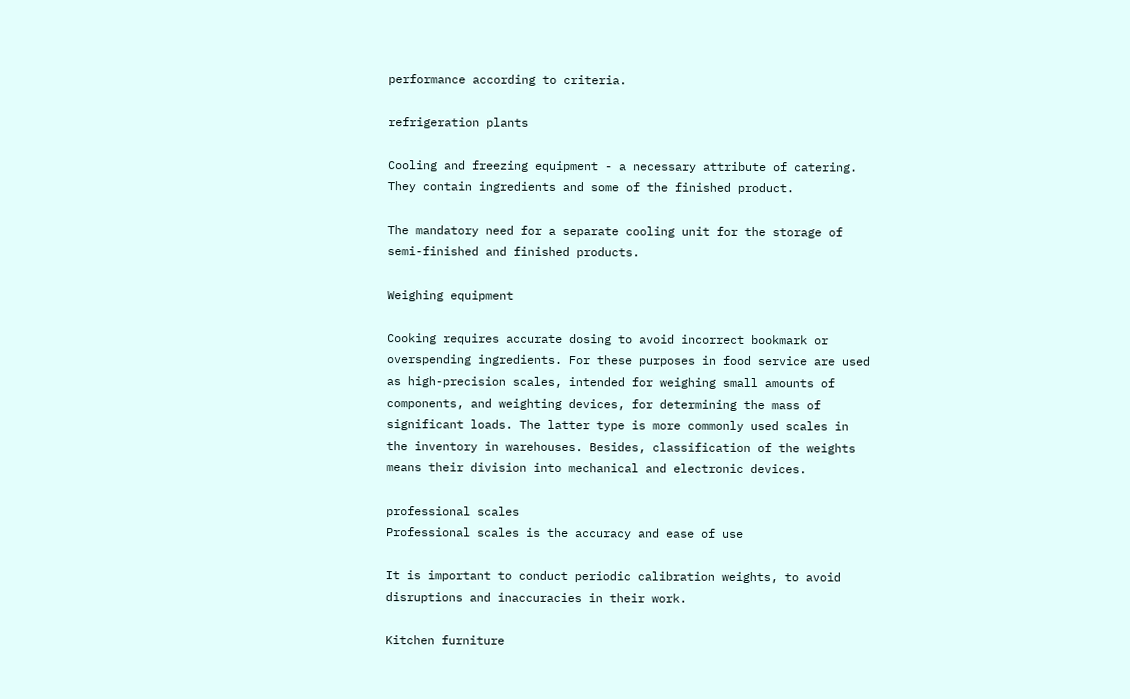performance according to criteria.

refrigeration plants

Cooling and freezing equipment - a necessary attribute of catering. They contain ingredients and some of the finished product.

The mandatory need for a separate cooling unit for the storage of semi-finished and finished products.

Weighing equipment

Cooking requires accurate dosing to avoid incorrect bookmark or overspending ingredients. For these purposes in food service are used as high-precision scales, intended for weighing small amounts of components, and weighting devices, for determining the mass of significant loads. The latter type is more commonly used scales in the inventory in warehouses. Besides, classification of the weights means their division into mechanical and electronic devices.

professional scales
Professional scales is the accuracy and ease of use

It is important to conduct periodic calibration weights, to avoid disruptions and inaccuracies in their work.

Kitchen furniture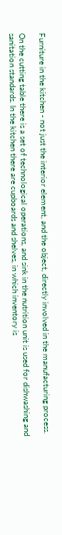Furniture in the kitchen - not just the interior element, and the object, directly involved in the manufacturing process.

On the cutting table there is a set of technological operations, and sink in the nutrition unit is used for dishwashing and sanitation standards. In the kitchen there are cupboards and shelves, in which inventory is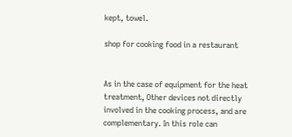kept, towel.

shop for cooking food in a restaurant


As in the case of equipment for the heat treatment, Other devices not directly involved in the cooking process, and are complementary. In this role can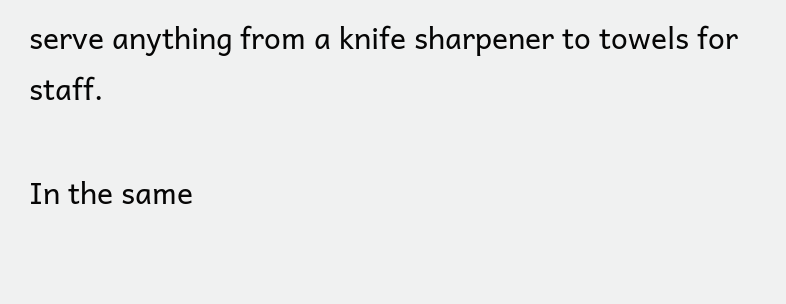serve anything from a knife sharpener to towels for staff.

In the same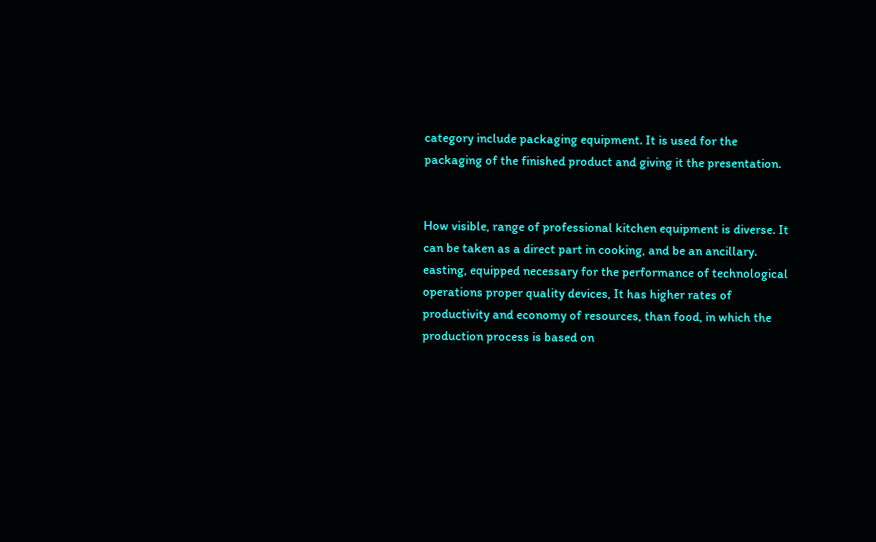category include packaging equipment. It is used for the packaging of the finished product and giving it the presentation.


How visible, range of professional kitchen equipment is diverse. It can be taken as a direct part in cooking, and be an ancillary. easting, equipped necessary for the performance of technological operations proper quality devices, It has higher rates of productivity and economy of resources, than food, in which the production process is based on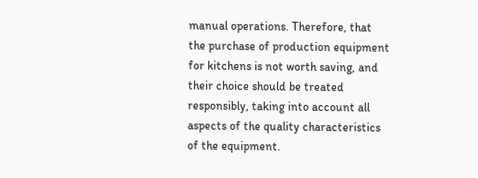manual operations. Therefore, that the purchase of production equipment for kitchens is not worth saving, and their choice should be treated responsibly, taking into account all aspects of the quality characteristics of the equipment.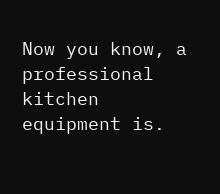Now you know, a professional kitchen equipment is.